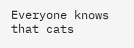Everyone knows that cats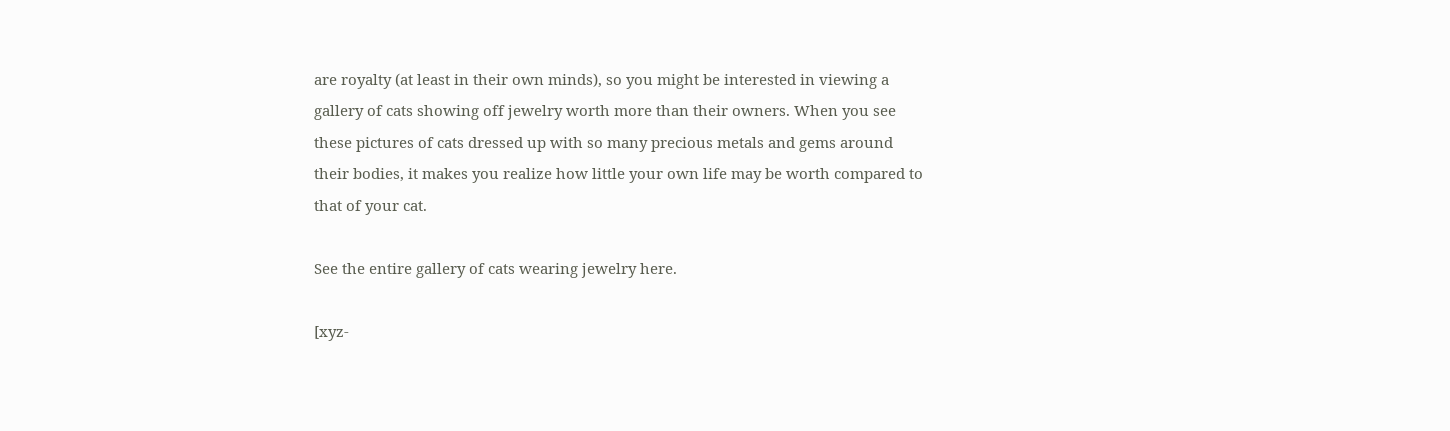are royalty (at least in their own minds), so you might be interested in viewing a gallery of cats showing off jewelry worth more than their owners. When you see these pictures of cats dressed up with so many precious metals and gems around their bodies, it makes you realize how little your own life may be worth compared to that of your cat.

See the entire gallery of cats wearing jewelry here.

[xyz-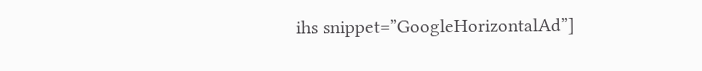ihs snippet=”GoogleHorizontalAd”]